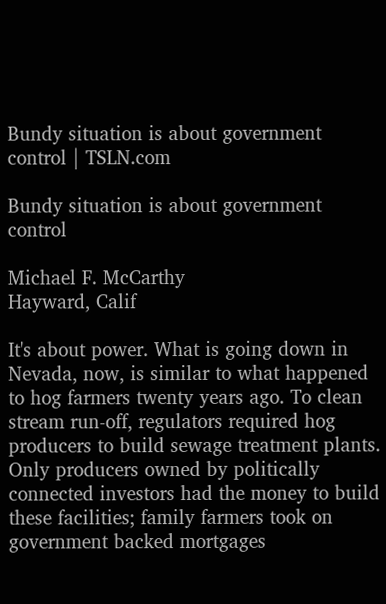Bundy situation is about government control | TSLN.com

Bundy situation is about government control

Michael F. McCarthy
Hayward, Calif

It's about power. What is going down in Nevada, now, is similar to what happened to hog farmers twenty years ago. To clean stream run-off, regulators required hog producers to build sewage treatment plants. Only producers owned by politically connected investors had the money to build these facilities; family farmers took on government backed mortgages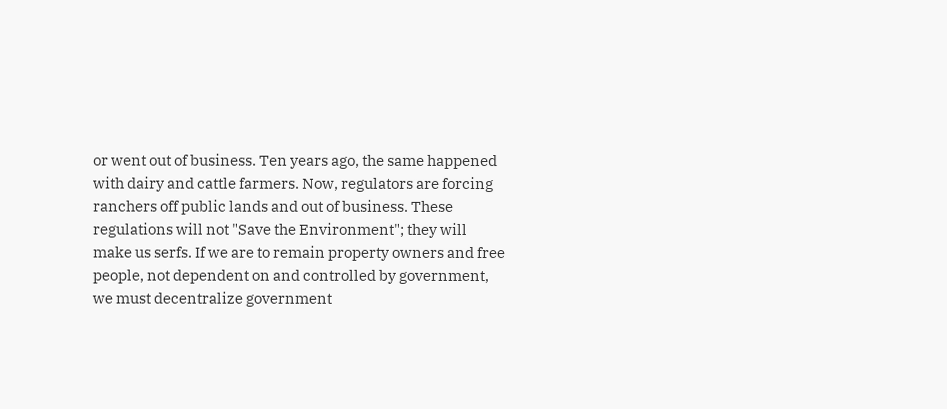or went out of business. Ten years ago, the same happened with dairy and cattle farmers. Now, regulators are forcing ranchers off public lands and out of business. These regulations will not "Save the Environment"; they will make us serfs. If we are to remain property owners and free people, not dependent on and controlled by government, we must decentralize government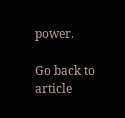power.

Go back to article